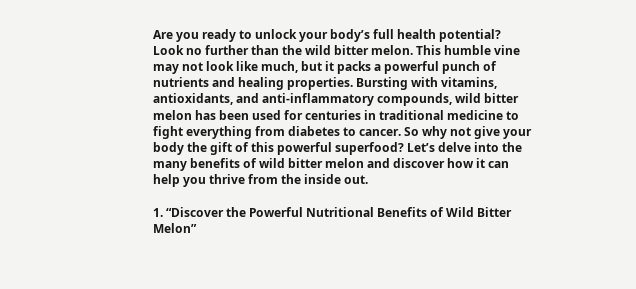Are you ready to unlock your body’s full health potential? Look no further than the wild bitter melon. This humble vine may not look like much, but it packs a powerful punch of nutrients and healing properties. Bursting with vitamins, antioxidants, and anti-inflammatory compounds, wild bitter melon has been used for centuries in traditional medicine to fight everything from diabetes to cancer. So why not give your body the gift of this powerful superfood? Let’s delve into the many benefits of wild bitter melon and discover how it can help you thrive from the inside out.

1. “Discover the Powerful Nutritional Benefits of Wild Bitter Melon”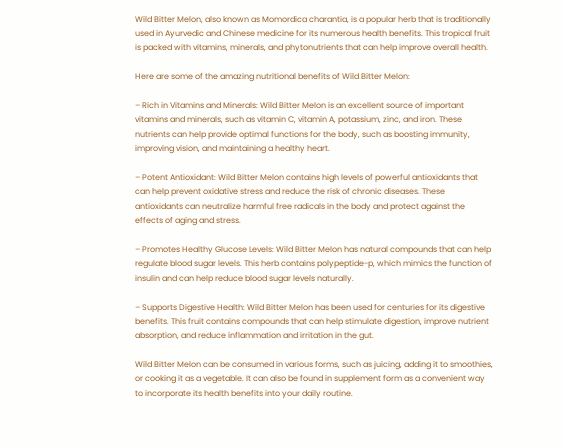Wild Bitter Melon, also known as Momordica charantia, is a popular herb that is traditionally used in Ayurvedic and Chinese medicine for its numerous health benefits. This tropical fruit is packed with vitamins, minerals, and phytonutrients that can help improve overall health.

Here are some of the amazing nutritional benefits of Wild Bitter Melon:

– Rich in Vitamins and Minerals: Wild Bitter Melon is an excellent source of important vitamins and minerals, such as vitamin C, vitamin A, potassium, zinc, and iron. These nutrients can help provide optimal functions for the body, such as boosting immunity, improving vision, and maintaining a healthy heart.

– Potent Antioxidant: Wild Bitter Melon contains high levels of powerful antioxidants that can help prevent oxidative stress and reduce the risk of chronic diseases. These antioxidants can neutralize harmful free radicals in the body and protect against the effects of aging and stress.

– Promotes Healthy Glucose Levels: Wild Bitter Melon has natural compounds that can help regulate blood sugar levels. This herb contains polypeptide-p, which mimics the function of insulin and can help reduce blood sugar levels naturally.

– Supports Digestive Health: Wild Bitter Melon has been used for centuries for its digestive benefits. This fruit contains compounds that can help stimulate digestion, improve nutrient absorption, and reduce inflammation and irritation in the gut.

Wild Bitter Melon can be consumed in various forms, such as juicing, adding it to smoothies, or cooking it as a vegetable. It can also be found in supplement form as a convenient way to incorporate its health benefits into your daily routine.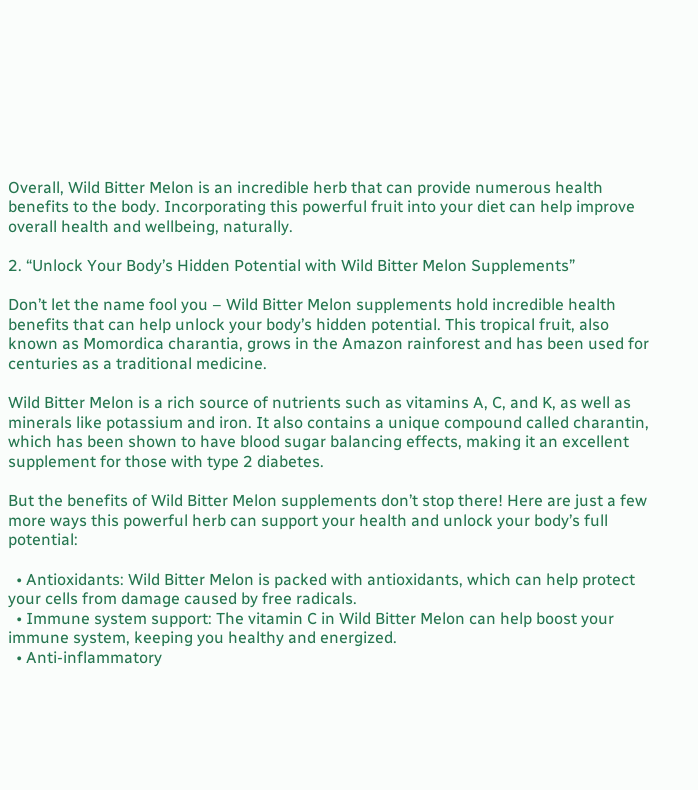Overall, Wild Bitter Melon is an incredible herb that can provide numerous health benefits to the body. Incorporating this powerful fruit into your diet can help improve overall health and wellbeing, naturally.

2. “Unlock Your Body’s Hidden Potential with Wild Bitter Melon Supplements”

Don’t let the name fool you – Wild Bitter Melon supplements hold incredible health benefits that can help unlock your body’s hidden potential. This tropical fruit, also known as Momordica charantia, grows in the Amazon rainforest and has been used for centuries as a traditional medicine.

Wild Bitter Melon is a rich source of nutrients such as vitamins A, C, and K, as well as minerals like potassium and iron. It also contains a unique compound called charantin, which has been shown to have blood sugar balancing effects, making it an excellent supplement for those with type 2 diabetes.

But the benefits of Wild Bitter Melon supplements don’t stop there! Here are just a few more ways this powerful herb can support your health and unlock your body’s full potential:

  • Antioxidants: Wild Bitter Melon is packed with antioxidants, which can help protect your cells from damage caused by free radicals.
  • Immune system support: The vitamin C in Wild Bitter Melon can help boost your immune system, keeping you healthy and energized.
  • Anti-inflammatory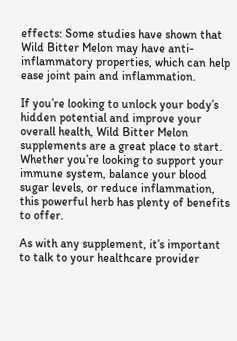effects: Some studies have shown that Wild Bitter Melon may have anti-inflammatory properties, which can help ease joint pain and inflammation.

If you’re looking to unlock your body’s hidden potential and improve your overall health, Wild Bitter Melon supplements are a great place to start. Whether you’re looking to support your immune system, balance your blood sugar levels, or reduce inflammation, this powerful herb has plenty of benefits to offer.

As with any supplement, it’s important to talk to your healthcare provider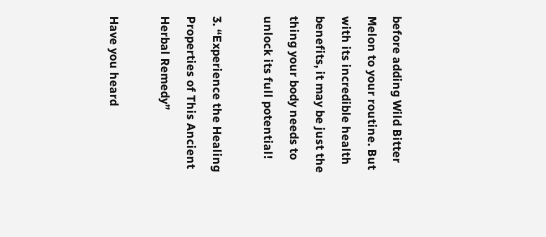before adding Wild Bitter Melon to your routine. But with its incredible health benefits, it may be just the thing your body needs to unlock its full potential!

3. “Experience the Healing Properties of This Ancient Herbal Remedy”

Have you heard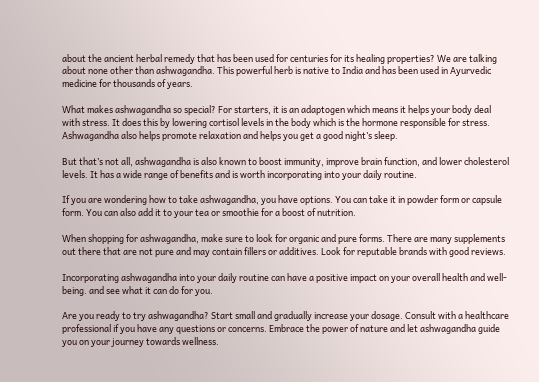about the ancient herbal remedy that has been used for centuries for its healing properties? We are talking about none other than ashwagandha. This powerful herb is native to India and has been used in Ayurvedic medicine for thousands of years.

What makes ashwagandha so special? For starters, it is an adaptogen which means it helps your body deal with stress. It does this by lowering cortisol levels in the body which is the hormone responsible for stress. Ashwagandha also helps promote relaxation and helps you get a good night’s sleep.

But that’s not all, ashwagandha is also known to boost immunity, improve brain function, and lower cholesterol levels. It has a wide range of benefits and is worth incorporating into your daily routine.

If you are wondering how to take ashwagandha, you have options. You can take it in powder form or capsule form. You can also add it to your tea or smoothie for a boost of nutrition.

When shopping for ashwagandha, make sure to look for organic and pure forms. There are many supplements out there that are not pure and may contain fillers or additives. Look for reputable brands with good reviews.

Incorporating ashwagandha into your daily routine can have a positive impact on your overall health and well-being. and see what it can do for you.

Are you ready to try ashwagandha? Start small and gradually increase your dosage. Consult with a healthcare professional if you have any questions or concerns. Embrace the power of nature and let ashwagandha guide you on your journey towards wellness.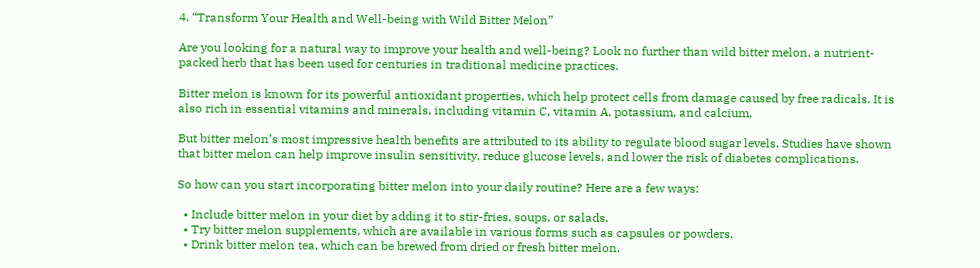4. “Transform Your Health and Well-being with Wild Bitter Melon”

Are you looking for a natural way to improve your health and well-being? Look no further than wild bitter melon, a nutrient-packed herb that has been used for centuries in traditional medicine practices.

Bitter melon is known for its powerful antioxidant properties, which help protect cells from damage caused by free radicals. It is also rich in essential vitamins and minerals, including vitamin C, vitamin A, potassium, and calcium.

But bitter melon’s most impressive health benefits are attributed to its ability to regulate blood sugar levels. Studies have shown that bitter melon can help improve insulin sensitivity, reduce glucose levels, and lower the risk of diabetes complications.

So how can you start incorporating bitter melon into your daily routine? Here are a few ways:

  • Include bitter melon in your diet by adding it to stir-fries, soups, or salads.
  • Try bitter melon supplements, which are available in various forms such as capsules or powders.
  • Drink bitter melon tea, which can be brewed from dried or fresh bitter melon.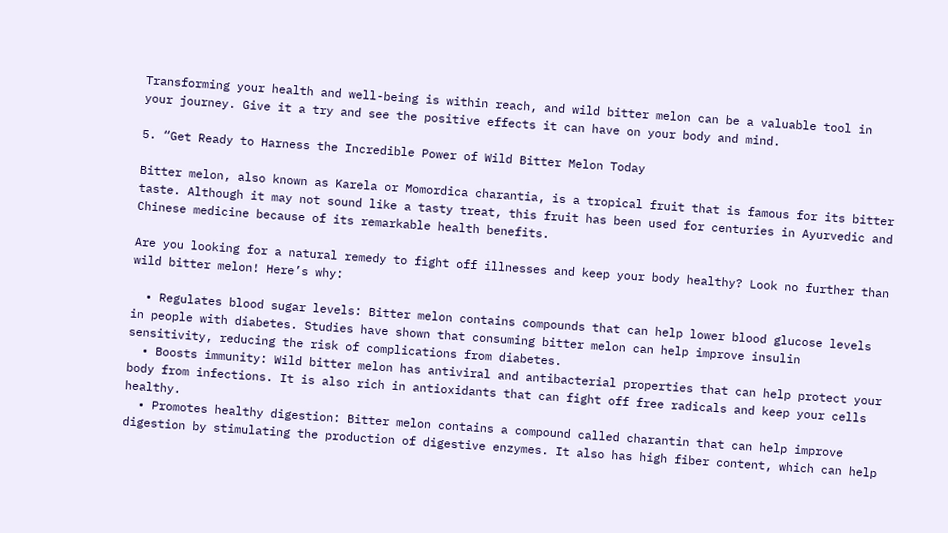Transforming your health and well-being is within reach, and wild bitter melon can be a valuable tool in your journey. Give it a try and see the positive effects it can have on your body and mind.

5. “Get Ready to Harness the Incredible Power of Wild Bitter Melon Today

Bitter melon, also known as Karela or Momordica charantia, is a tropical fruit that is famous for its bitter taste. Although it may not sound like a tasty treat, this fruit has been used for centuries in Ayurvedic and Chinese medicine because of its remarkable health benefits.

Are you looking for a natural remedy to fight off illnesses and keep your body healthy? Look no further than wild bitter melon! Here’s why:

  • Regulates blood sugar levels: Bitter melon contains compounds that can help lower blood glucose levels in people with diabetes. Studies have shown that consuming bitter melon can help improve insulin sensitivity, reducing the risk of complications from diabetes.
  • Boosts immunity: Wild bitter melon has antiviral and antibacterial properties that can help protect your body from infections. It is also rich in antioxidants that can fight off free radicals and keep your cells healthy.
  • Promotes healthy digestion: Bitter melon contains a compound called charantin that can help improve digestion by stimulating the production of digestive enzymes. It also has high fiber content, which can help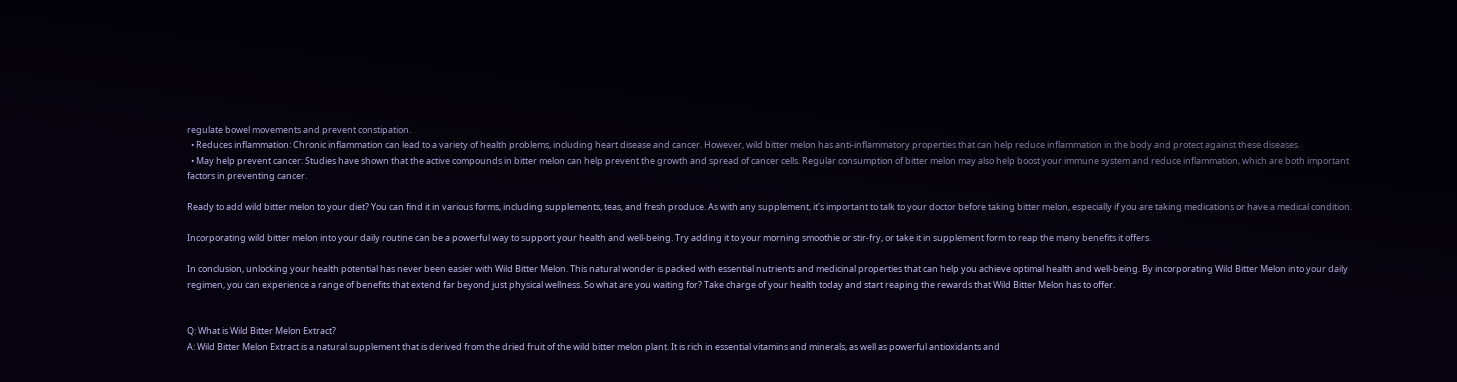regulate bowel movements and prevent constipation.
  • Reduces inflammation: Chronic inflammation can lead to a variety of health problems, including heart disease and cancer. However, wild bitter melon has anti-inflammatory properties that can help reduce inflammation in the body and protect against these diseases.
  • May help prevent cancer: Studies have shown that the active compounds in bitter melon can help prevent the growth and spread of cancer cells. Regular consumption of bitter melon may also help boost your immune system and reduce inflammation, which are both important factors in preventing cancer.

Ready to add wild bitter melon to your diet? You can find it in various forms, including supplements, teas, and fresh produce. As with any supplement, it’s important to talk to your doctor before taking bitter melon, especially if you are taking medications or have a medical condition.

Incorporating wild bitter melon into your daily routine can be a powerful way to support your health and well-being. Try adding it to your morning smoothie or stir-fry, or take it in supplement form to reap the many benefits it offers.

In conclusion, unlocking your health potential has never been easier with Wild Bitter Melon. This natural wonder is packed with essential nutrients and medicinal properties that can help you achieve optimal health and well-being. By incorporating Wild Bitter Melon into your daily regimen, you can experience a range of benefits that extend far beyond just physical wellness. So what are you waiting for? Take charge of your health today and start reaping the rewards that Wild Bitter Melon has to offer.


Q: What is Wild Bitter Melon Extract?
A: Wild Bitter Melon Extract is a natural supplement that is derived from the dried fruit of the wild bitter melon plant. It is rich in essential vitamins and minerals, as well as powerful antioxidants and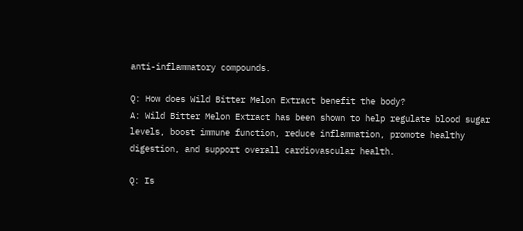anti-inflammatory compounds.

Q: How does Wild Bitter Melon Extract benefit the body?
A: Wild Bitter Melon Extract has been shown to help regulate blood sugar levels, boost immune function, reduce inflammation, promote healthy digestion, and support overall cardiovascular health.

Q: Is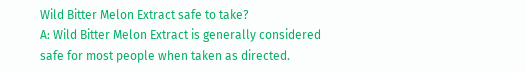Wild Bitter Melon Extract safe to take?
A: Wild Bitter Melon Extract is generally considered safe for most people when taken as directed.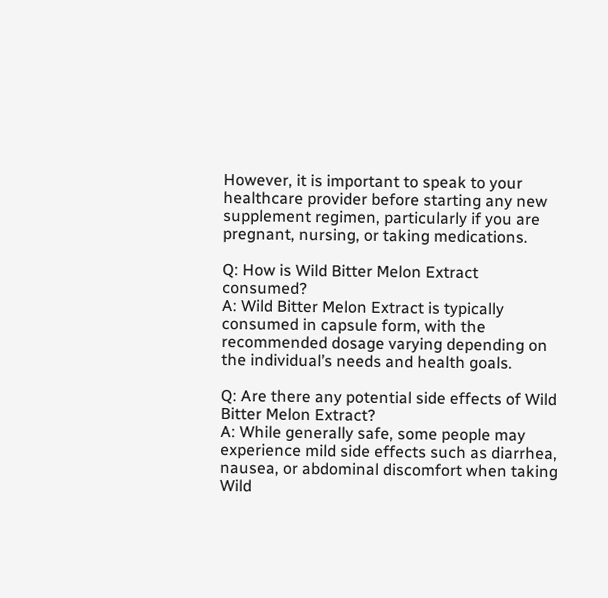However, it is important to speak to your healthcare provider before starting any new supplement regimen, particularly if you are pregnant, nursing, or taking medications.

Q: How is Wild Bitter Melon Extract consumed?
A: Wild Bitter Melon Extract is typically consumed in capsule form, with the recommended dosage varying depending on the individual’s needs and health goals.

Q: Are there any potential side effects of Wild Bitter Melon Extract?
A: While generally safe, some people may experience mild side effects such as diarrhea, nausea, or abdominal discomfort when taking Wild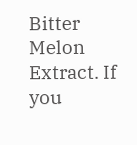Bitter Melon Extract. If you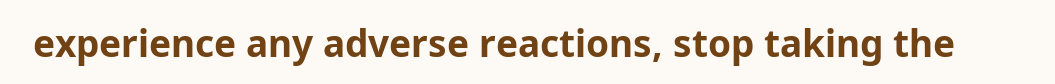experience any adverse reactions, stop taking the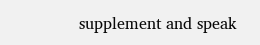supplement and speak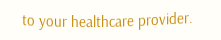to your healthcare provider.